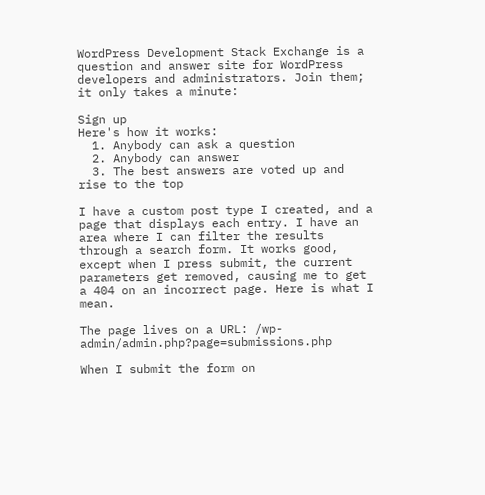WordPress Development Stack Exchange is a question and answer site for WordPress developers and administrators. Join them; it only takes a minute:

Sign up
Here's how it works:
  1. Anybody can ask a question
  2. Anybody can answer
  3. The best answers are voted up and rise to the top

I have a custom post type I created, and a page that displays each entry. I have an area where I can filter the results through a search form. It works good, except when I press submit, the current parameters get removed, causing me to get a 404 on an incorrect page. Here is what I mean.

The page lives on a URL: /wp-admin/admin.php?page=submissions.php

When I submit the form on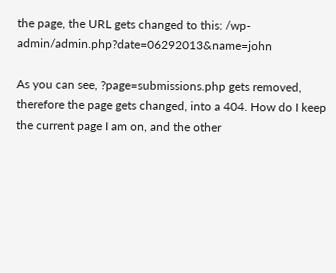the page, the URL gets changed to this: /wp-admin/admin.php?date=06292013&name=john

As you can see, ?page=submissions.php gets removed, therefore the page gets changed, into a 404. How do I keep the current page I am on, and the other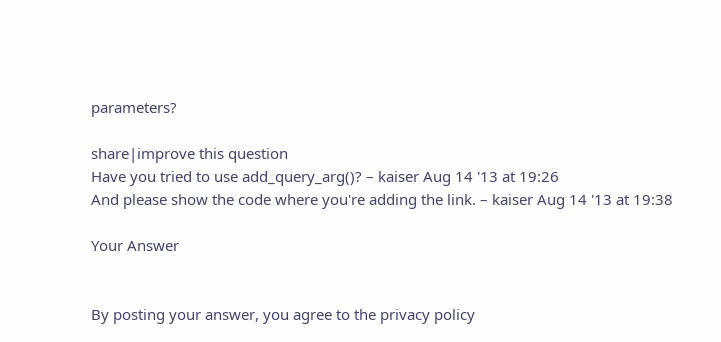parameters?

share|improve this question
Have you tried to use add_query_arg()? – kaiser Aug 14 '13 at 19:26
And please show the code where you're adding the link. – kaiser Aug 14 '13 at 19:38

Your Answer


By posting your answer, you agree to the privacy policy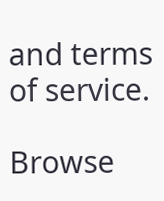and terms of service.

Browse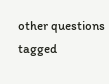other questions tagged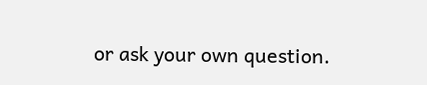or ask your own question.